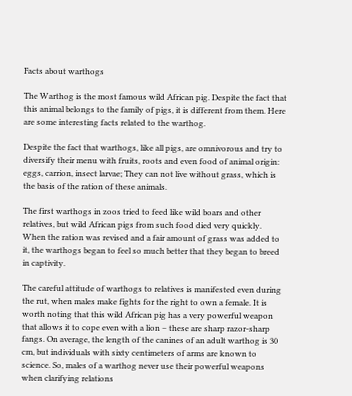Facts about warthogs

The Warthog is the most famous wild African pig. Despite the fact that this animal belongs to the family of pigs, it is different from them. Here are some interesting facts related to the warthog.

Despite the fact that warthogs, like all pigs, are omnivorous and try to diversify their menu with fruits, roots and even food of animal origin: eggs, carrion, insect larvae; They can not live without grass, which is the basis of the ration of these animals.

The first warthogs in zoos tried to feed like wild boars and other relatives, but wild African pigs from such food died very quickly. When the ration was revised and a fair amount of grass was added to it, the warthogs began to feel so much better that they began to breed in captivity.

The careful attitude of warthogs to relatives is manifested even during the rut, when males make fights for the right to own a female. It is worth noting that this wild African pig has a very powerful weapon that allows it to cope even with a lion – these are sharp razor-sharp fangs. On average, the length of the canines of an adult warthog is 30 cm, but individuals with sixty centimeters of arms are known to science. So, males of a warthog never use their powerful weapons when clarifying relations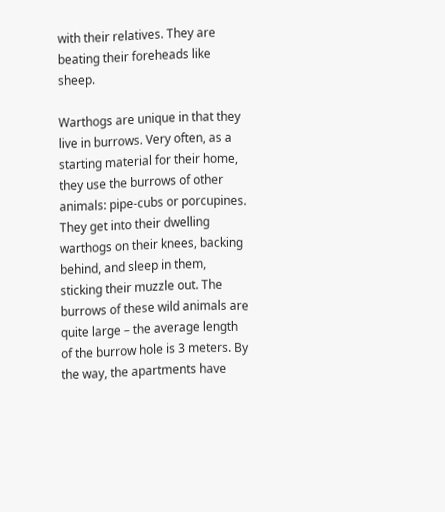with their relatives. They are beating their foreheads like sheep.

Warthogs are unique in that they live in burrows. Very often, as a starting material for their home, they use the burrows of other animals: pipe-cubs or porcupines. They get into their dwelling warthogs on their knees, backing behind, and sleep in them, sticking their muzzle out. The burrows of these wild animals are quite large – the average length of the burrow hole is 3 meters. By the way, the apartments have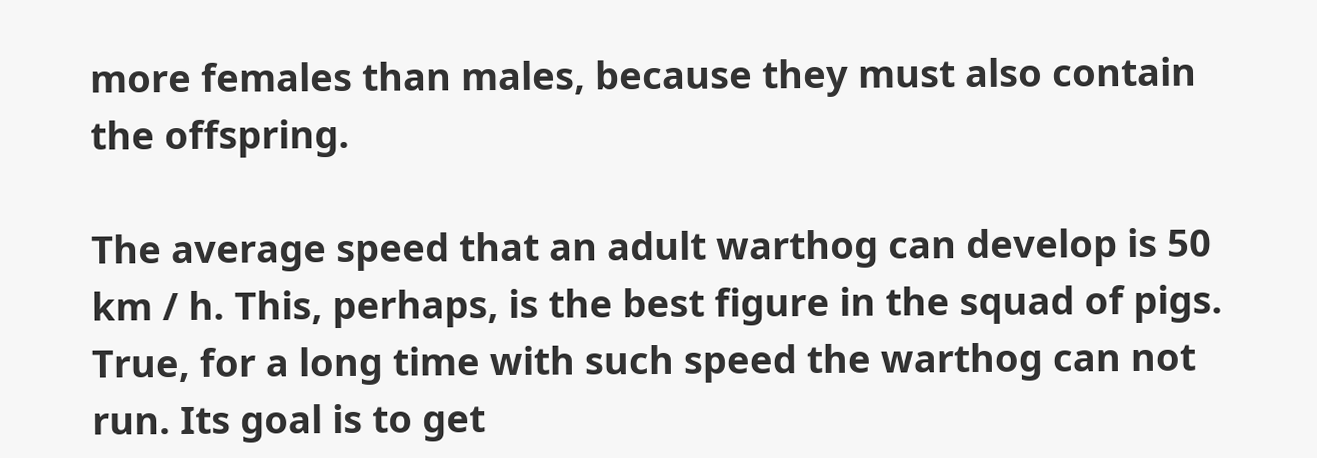more females than males, because they must also contain the offspring.

The average speed that an adult warthog can develop is 50 km / h. This, perhaps, is the best figure in the squad of pigs. True, for a long time with such speed the warthog can not run. Its goal is to get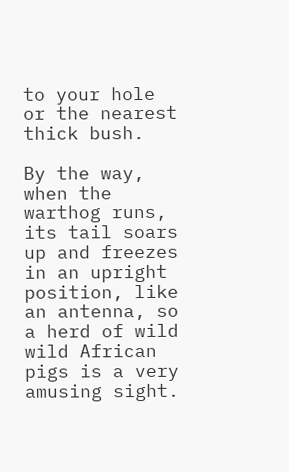to your hole or the nearest thick bush.

By the way, when the warthog runs, its tail soars up and freezes in an upright position, like an antenna, so a herd of wild wild African pigs is a very amusing sight.